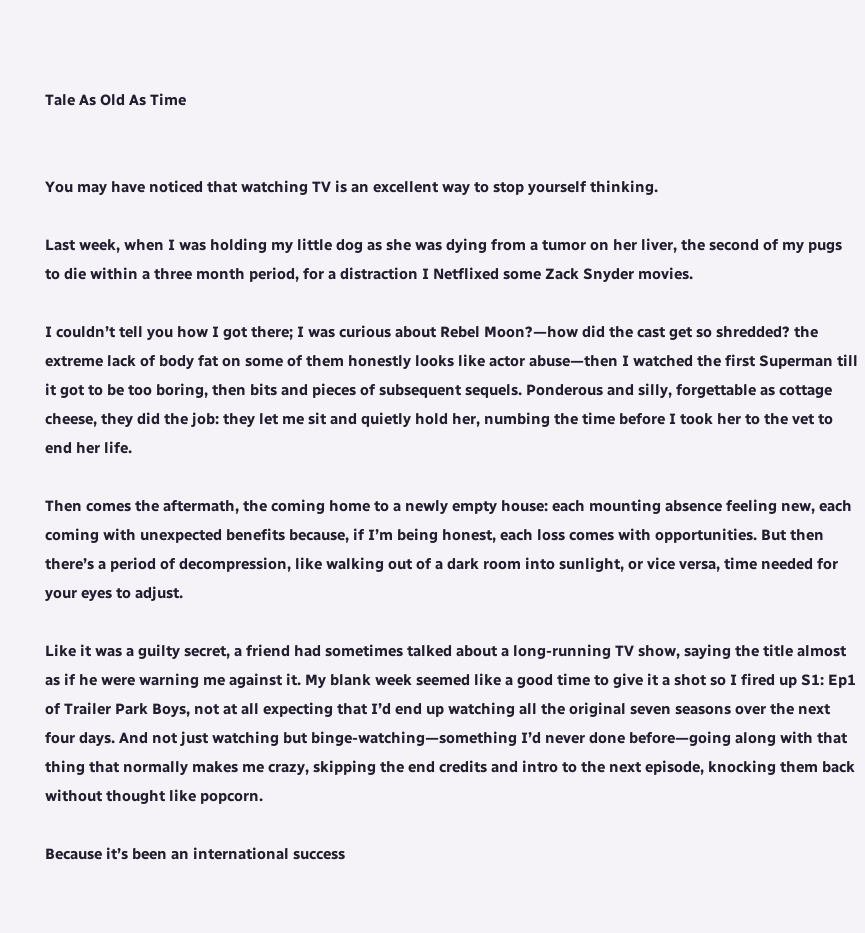Tale As Old As Time


You may have noticed that watching TV is an excellent way to stop yourself thinking.

Last week, when I was holding my little dog as she was dying from a tumor on her liver, the second of my pugs to die within a three month period, for a distraction I Netflixed some Zack Snyder movies.

I couldn’t tell you how I got there; I was curious about Rebel Moon?—how did the cast get so shredded? the extreme lack of body fat on some of them honestly looks like actor abuse—then I watched the first Superman till it got to be too boring, then bits and pieces of subsequent sequels. Ponderous and silly, forgettable as cottage cheese, they did the job: they let me sit and quietly hold her, numbing the time before I took her to the vet to end her life.

Then comes the aftermath, the coming home to a newly empty house: each mounting absence feeling new, each coming with unexpected benefits because, if I’m being honest, each loss comes with opportunities. But then there’s a period of decompression, like walking out of a dark room into sunlight, or vice versa, time needed for your eyes to adjust.

Like it was a guilty secret, a friend had sometimes talked about a long-running TV show, saying the title almost as if he were warning me against it. My blank week seemed like a good time to give it a shot so I fired up S1: Ep1 of Trailer Park Boys, not at all expecting that I’d end up watching all the original seven seasons over the next four days. And not just watching but binge-watching—something I’d never done before—going along with that thing that normally makes me crazy, skipping the end credits and intro to the next episode, knocking them back without thought like popcorn.

Because it’s been an international success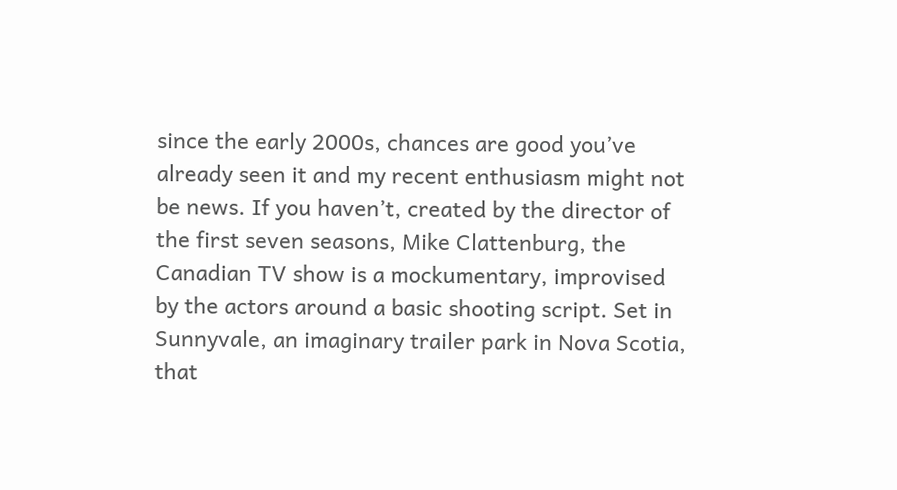since the early 2000s, chances are good you’ve already seen it and my recent enthusiasm might not be news. If you haven’t, created by the director of the first seven seasons, Mike Clattenburg, the Canadian TV show is a mockumentary, improvised by the actors around a basic shooting script. Set in Sunnyvale, an imaginary trailer park in Nova Scotia, that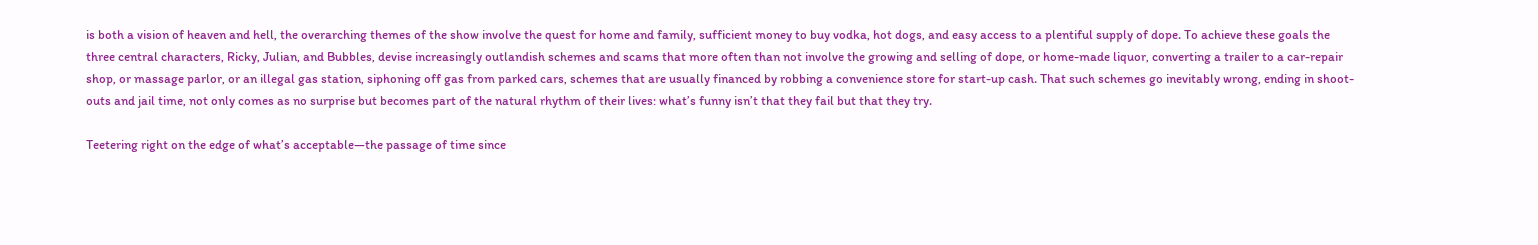is both a vision of heaven and hell, the overarching themes of the show involve the quest for home and family, sufficient money to buy vodka, hot dogs, and easy access to a plentiful supply of dope. To achieve these goals the three central characters, Ricky, Julian, and Bubbles, devise increasingly outlandish schemes and scams that more often than not involve the growing and selling of dope, or home-made liquor, converting a trailer to a car-repair shop, or massage parlor, or an illegal gas station, siphoning off gas from parked cars, schemes that are usually financed by robbing a convenience store for start-up cash. That such schemes go inevitably wrong, ending in shoot-outs and jail time, not only comes as no surprise but becomes part of the natural rhythm of their lives: what’s funny isn’t that they fail but that they try.

Teetering right on the edge of what’s acceptable—the passage of time since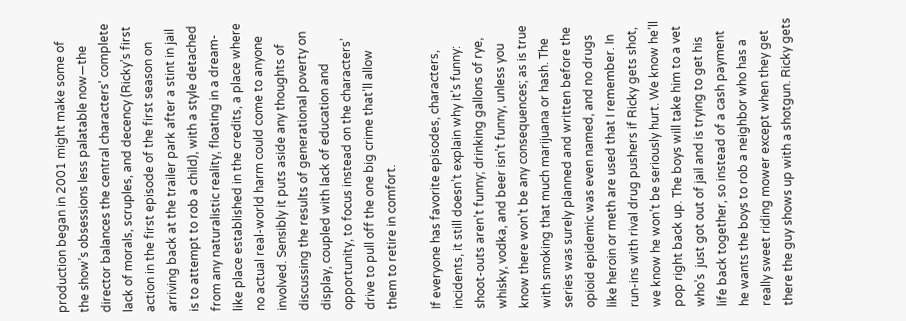production began in 2001 might make some of the show’s obsessions less palatable now—the director balances the central characters’ complete lack of morals, scruples, and decency (Ricky’s first action in the first episode of the first season on arriving back at the trailer park after a stint in jail is to attempt to rob a child), with a style detached from any naturalistic reality, floating in a dream-like place established in the credits, a place where no actual real-world harm could come to anyone involved. Sensibly it puts aside any thoughts of discussing the results of generational poverty on display, coupled with lack of education and opportunity, to focus instead on the characters’ drive to pull off the one big crime that’ll allow them to retire in comfort.

If everyone has favorite episodes, characters, incidents, it still doesn’t explain why it’s funny: shoot-outs aren’t funny; drinking gallons of rye, whisky, vodka, and beer isn’t funny, unless you know there won’t be any consequences; as is true with smoking that much marijuana or hash. The series was surely planned and written before the opioid epidemic was even named, and no drugs like heroin or meth are used that I remember. In run-ins with rival drug pushers if Ricky gets shot, we know he won’t be seriously hurt. We know he’ll pop right back up. The boys will take him to a vet who’s  just got out of jail and is trying to get his life back together, so instead of a cash payment he wants the boys to rob a neighbor who has a really sweet riding mower except when they get there the guy shows up with a shotgun. Ricky gets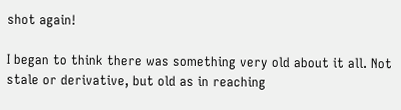shot again!

I began to think there was something very old about it all. Not stale or derivative, but old as in reaching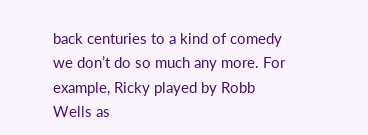back centuries to a kind of comedy we don’t do so much any more. For example, Ricky played by Robb Wells as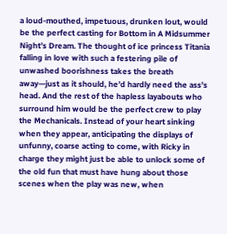a loud-mouthed, impetuous, drunken lout, would be the perfect casting for Bottom in A Midsummer Night’s Dream. The thought of ice princess Titania falling in love with such a festering pile of unwashed boorishness takes the breath away—just as it should, he’d hardly need the ass’s head. And the rest of the hapless layabouts who surround him would be the perfect crew to play the Mechanicals. Instead of your heart sinking when they appear, anticipating the displays of unfunny, coarse acting to come, with Ricky in charge they might just be able to unlock some of the old fun that must have hung about those scenes when the play was new, when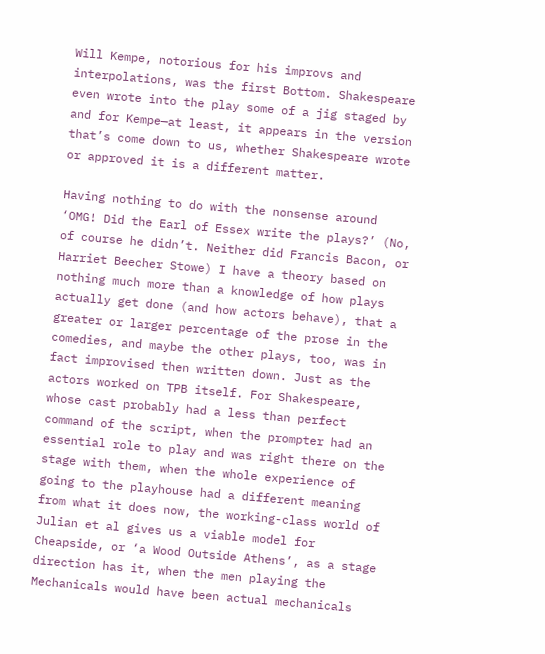Will Kempe, notorious for his improvs and interpolations, was the first Bottom. Shakespeare even wrote into the play some of a jig staged by and for Kempe—at least, it appears in the version that’s come down to us, whether Shakespeare wrote or approved it is a different matter.

Having nothing to do with the nonsense around ‘OMG! Did the Earl of Essex write the plays?’ (No, of course he didn’t. Neither did Francis Bacon, or Harriet Beecher Stowe) I have a theory based on nothing much more than a knowledge of how plays actually get done (and how actors behave), that a greater or larger percentage of the prose in the comedies, and maybe the other plays, too, was in fact improvised then written down. Just as the actors worked on TPB itself. For Shakespeare, whose cast probably had a less than perfect command of the script, when the prompter had an essential role to play and was right there on the stage with them, when the whole experience of going to the playhouse had a different meaning from what it does now, the working-class world of Julian et al gives us a viable model for Cheapside, or ‘a Wood Outside Athens’, as a stage direction has it, when the men playing the Mechanicals would have been actual mechanicals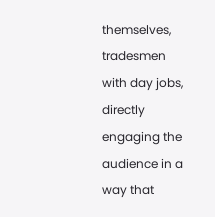themselves, tradesmen with day jobs, directly engaging the audience in a way that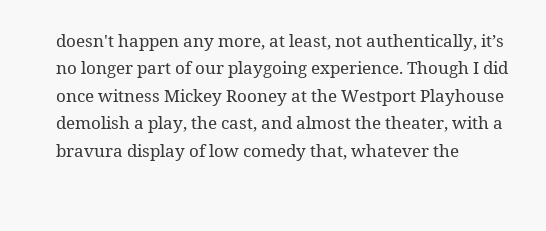doesn't happen any more, at least, not authentically, it’s no longer part of our playgoing experience. Though I did once witness Mickey Rooney at the Westport Playhouse demolish a play, the cast, and almost the theater, with a bravura display of low comedy that, whatever the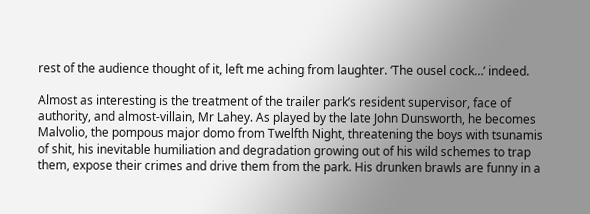rest of the audience thought of it, left me aching from laughter. ‘The ousel cock…’ indeed.

Almost as interesting is the treatment of the trailer park’s resident supervisor, face of authority, and almost-villain, Mr Lahey. As played by the late John Dunsworth, he becomes Malvolio, the pompous major domo from Twelfth Night, threatening the boys with tsunamis of shit, his inevitable humiliation and degradation growing out of his wild schemes to trap them, expose their crimes and drive them from the park. His drunken brawls are funny in a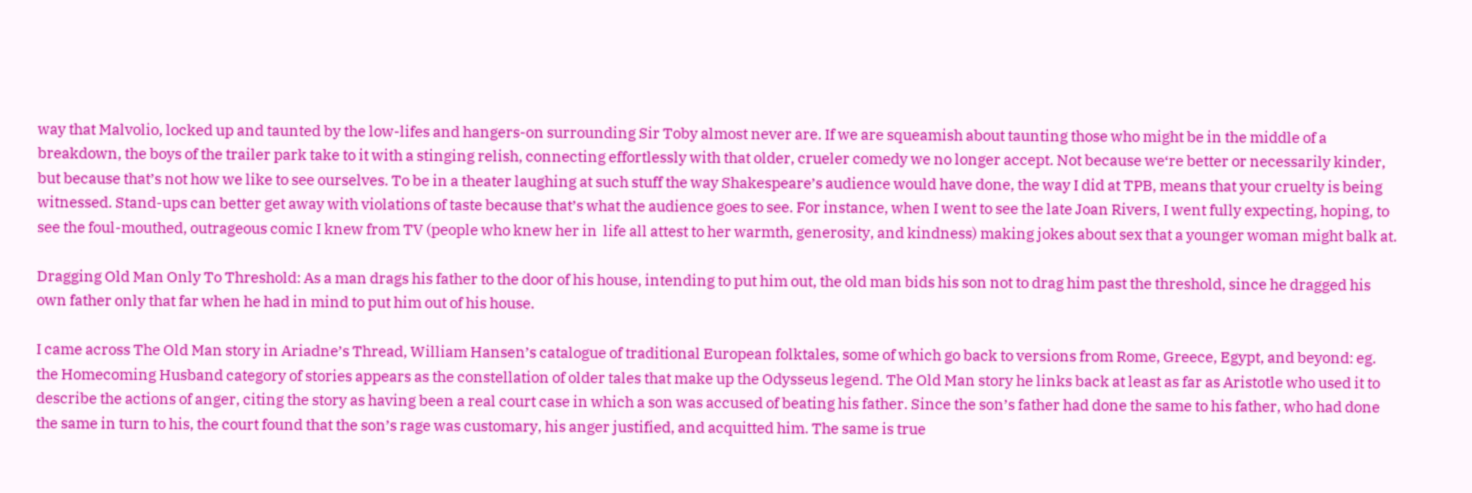way that Malvolio, locked up and taunted by the low-lifes and hangers-on surrounding Sir Toby almost never are. If we are squeamish about taunting those who might be in the middle of a breakdown, the boys of the trailer park take to it with a stinging relish, connecting effortlessly with that older, crueler comedy we no longer accept. Not because we‘re better or necessarily kinder, but because that’s not how we like to see ourselves. To be in a theater laughing at such stuff the way Shakespeare’s audience would have done, the way I did at TPB, means that your cruelty is being witnessed. Stand-ups can better get away with violations of taste because that’s what the audience goes to see. For instance, when I went to see the late Joan Rivers, I went fully expecting, hoping, to see the foul-mouthed, outrageous comic I knew from TV (people who knew her in  life all attest to her warmth, generosity, and kindness) making jokes about sex that a younger woman might balk at.

Dragging Old Man Only To Threshold: As a man drags his father to the door of his house, intending to put him out, the old man bids his son not to drag him past the threshold, since he dragged his own father only that far when he had in mind to put him out of his house.

I came across The Old Man story in Ariadne’s Thread, William Hansen’s catalogue of traditional European folktales, some of which go back to versions from Rome, Greece, Egypt, and beyond: eg. the Homecoming Husband category of stories appears as the constellation of older tales that make up the Odysseus legend. The Old Man story he links back at least as far as Aristotle who used it to describe the actions of anger, citing the story as having been a real court case in which a son was accused of beating his father. Since the son’s father had done the same to his father, who had done the same in turn to his, the court found that the son’s rage was customary, his anger justified, and acquitted him. The same is true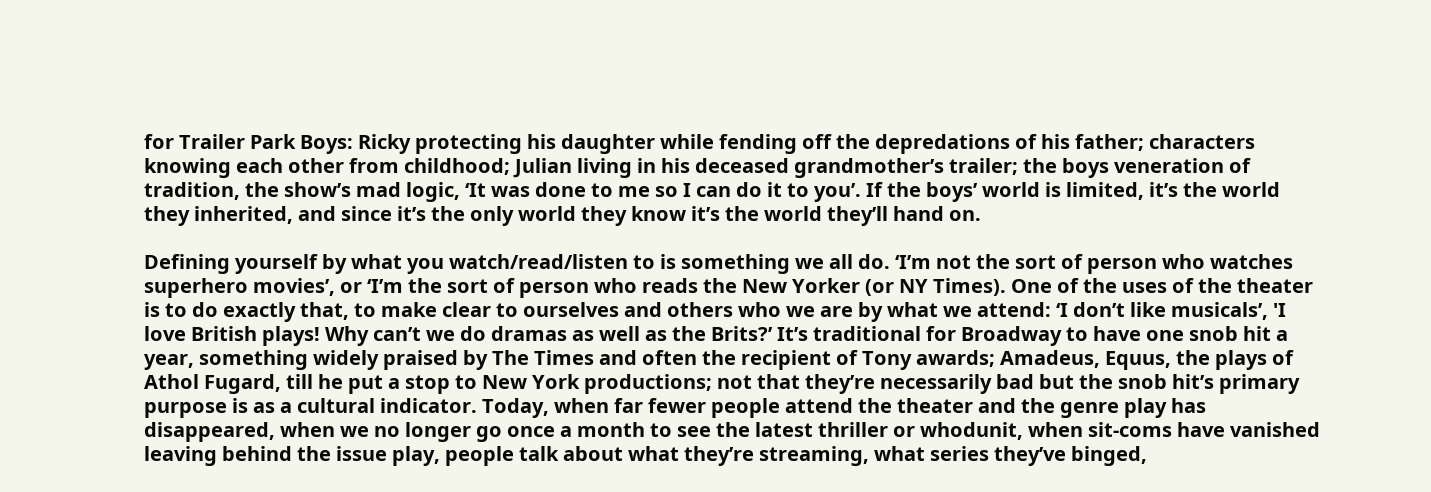for Trailer Park Boys: Ricky protecting his daughter while fending off the depredations of his father; characters knowing each other from childhood; Julian living in his deceased grandmother’s trailer; the boys veneration of tradition, the show’s mad logic, ‘It was done to me so I can do it to you’. If the boys’ world is limited, it’s the world they inherited, and since it’s the only world they know it’s the world they’ll hand on.

Defining yourself by what you watch/read/listen to is something we all do. ‘I’m not the sort of person who watches superhero movies’, or ‘I’m the sort of person who reads the New Yorker (or NY Times). One of the uses of the theater is to do exactly that, to make clear to ourselves and others who we are by what we attend: ‘I don’t like musicals’, 'I love British plays! Why can’t we do dramas as well as the Brits?’ It’s traditional for Broadway to have one snob hit a year, something widely praised by The Times and often the recipient of Tony awards; Amadeus, Equus, the plays of Athol Fugard, till he put a stop to New York productions; not that they’re necessarily bad but the snob hit’s primary purpose is as a cultural indicator. Today, when far fewer people attend the theater and the genre play has disappeared, when we no longer go once a month to see the latest thriller or whodunit, when sit-coms have vanished leaving behind the issue play, people talk about what they’re streaming, what series they’ve binged,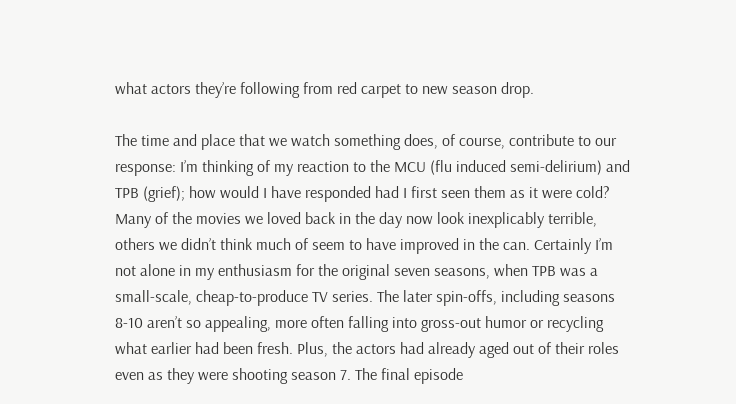what actors they’re following from red carpet to new season drop.

The time and place that we watch something does, of course, contribute to our response: I’m thinking of my reaction to the MCU (flu induced semi-delirium) and TPB (grief); how would I have responded had I first seen them as it were cold? Many of the movies we loved back in the day now look inexplicably terrible, others we didn’t think much of seem to have improved in the can. Certainly I’m not alone in my enthusiasm for the original seven seasons, when TPB was a small-scale, cheap-to-produce TV series. The later spin-offs, including seasons 8-10 aren’t so appealing, more often falling into gross-out humor or recycling what earlier had been fresh. Plus, the actors had already aged out of their roles even as they were shooting season 7. The final episode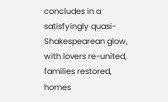concludes in a satisfyingly quasi-Shakespearean glow, with lovers re-united, families restored, homes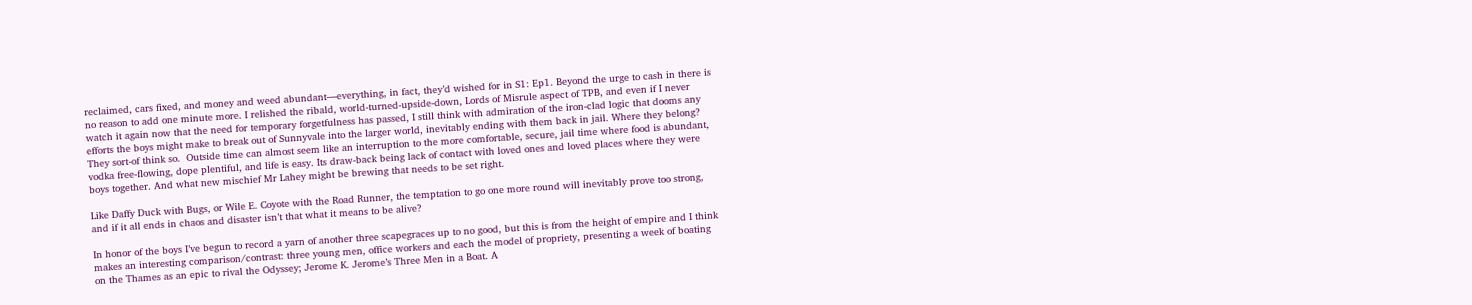reclaimed, cars fixed, and money and weed abundant—everything, in fact, they’d wished for in S1: Ep1. Beyond the urge to cash in there is no reason to add one minute more. I relished the ribald, world-turned-upside-down, Lords of Misrule aspect of TPB, and even if I never watch it again now that the need for temporary forgetfulness has passed, I still think with admiration of the iron-clad logic that dooms any efforts the boys might make to break out of Sunnyvale into the larger world, inevitably ending with them back in jail. Where they belong? They sort-of think so.  Outside time can almost seem like an interruption to the more comfortable, secure, jail time where food is abundant, vodka free-flowing, dope plentiful, and life is easy. Its draw-back being lack of contact with loved ones and loved places where they were boys together. And what new mischief Mr Lahey might be brewing that needs to be set right.

Like Daffy Duck with Bugs, or Wile E. Coyote with the Road Runner, the temptation to go one more round will inevitably prove too strong, and if it all ends in chaos and disaster isn’t that what it means to be alive?

In honor of the boys I’ve begun to record a yarn of another three scapegraces up to no good, but this is from the height of empire and I think makes an interesting comparison/contrast: three young men, office workers and each the model of propriety, presenting a week of boating on the Thames as an epic to rival the Odyssey; Jerome K. Jerome’s Three Men in a Boat. A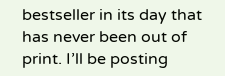bestseller in its day that has never been out of print. I’ll be posting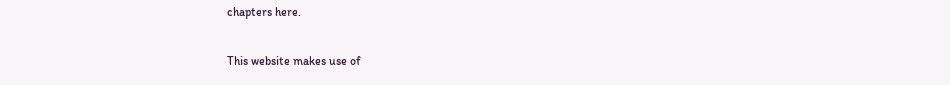chapters here.

This website makes use of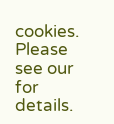cookies. Please see our for details.